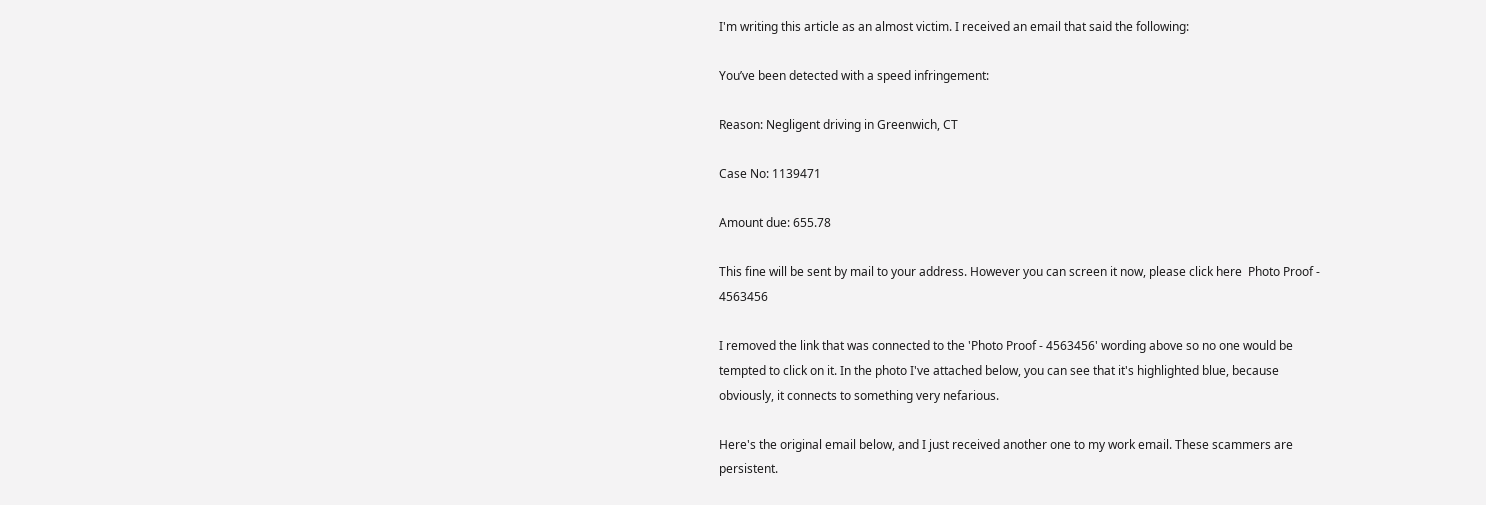I'm writing this article as an almost victim. I received an email that said the following:

You’ve been detected with a speed infringement:

Reason: Negligent driving in Greenwich, CT

Case No: 1139471

Amount due: 655.78

This fine will be sent by mail to your address. However you can screen it now, please click here  Photo Proof - 4563456

I removed the link that was connected to the 'Photo Proof - 4563456' wording above so no one would be tempted to click on it. In the photo I've attached below, you can see that it's highlighted blue, because obviously, it connects to something very nefarious.

Here's the original email below, and I just received another one to my work email. These scammers are persistent.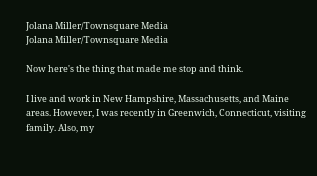Jolana Miller/Townsquare Media
Jolana Miller/Townsquare Media

Now here's the thing that made me stop and think.

I live and work in New Hampshire, Massachusetts, and Maine areas. However, I was recently in Greenwich, Connecticut, visiting family. Also, my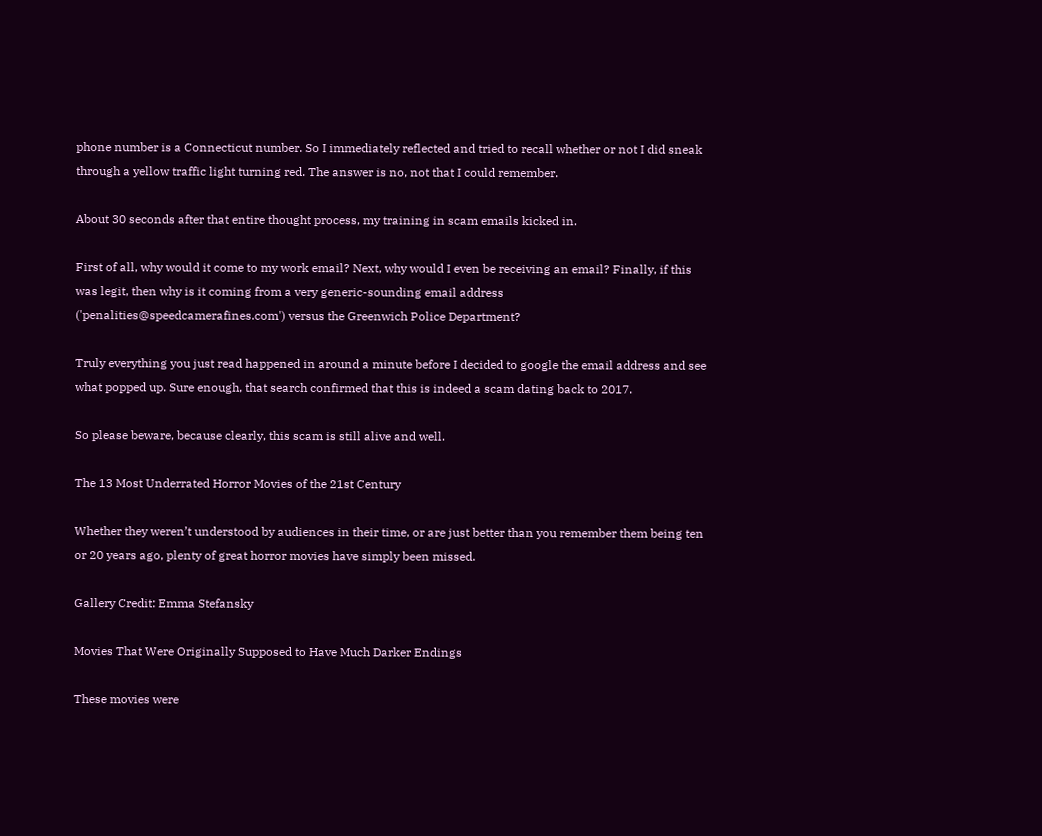phone number is a Connecticut number. So I immediately reflected and tried to recall whether or not I did sneak through a yellow traffic light turning red. The answer is no, not that I could remember.

About 30 seconds after that entire thought process, my training in scam emails kicked in.

First of all, why would it come to my work email? Next, why would I even be receiving an email? Finally, if this was legit, then why is it coming from a very generic-sounding email address ('penalities@speedcamerafines.com') versus the Greenwich Police Department?

Truly everything you just read happened in around a minute before I decided to google the email address and see what popped up. Sure enough, that search confirmed that this is indeed a scam dating back to 2017.

So please beware, because clearly, this scam is still alive and well.

The 13 Most Underrated Horror Movies of the 21st Century

Whether they weren’t understood by audiences in their time, or are just better than you remember them being ten or 20 years ago, plenty of great horror movies have simply been missed.

Gallery Credit: Emma Stefansky

Movies That Were Originally Supposed to Have Much Darker Endings

These movies were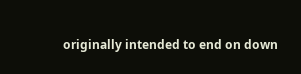originally intended to end on down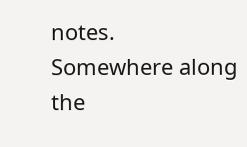notes. Somewhere along the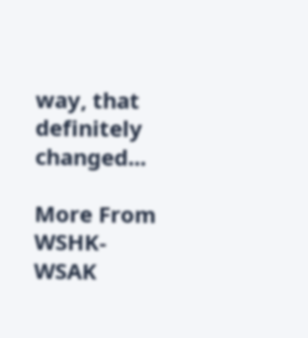way, that definitely changed...

More From WSHK-WSAK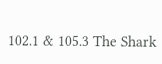102.1 & 105.3 The Shark